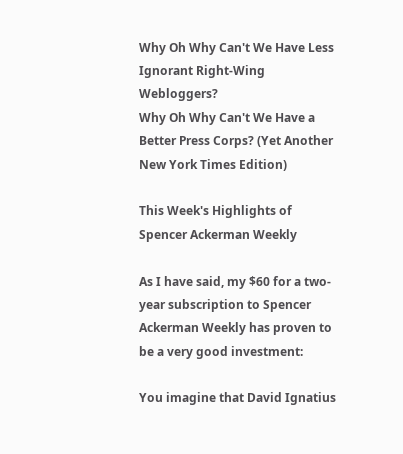Why Oh Why Can't We Have Less Ignorant Right-Wing Webloggers?
Why Oh Why Can't We Have a Better Press Corps? (Yet Another New York Times Edition)

This Week's Highlights of Spencer Ackerman Weekly

As I have said, my $60 for a two-year subscription to Spencer Ackerman Weekly has proven to be a very good investment:

You imagine that David Ignatius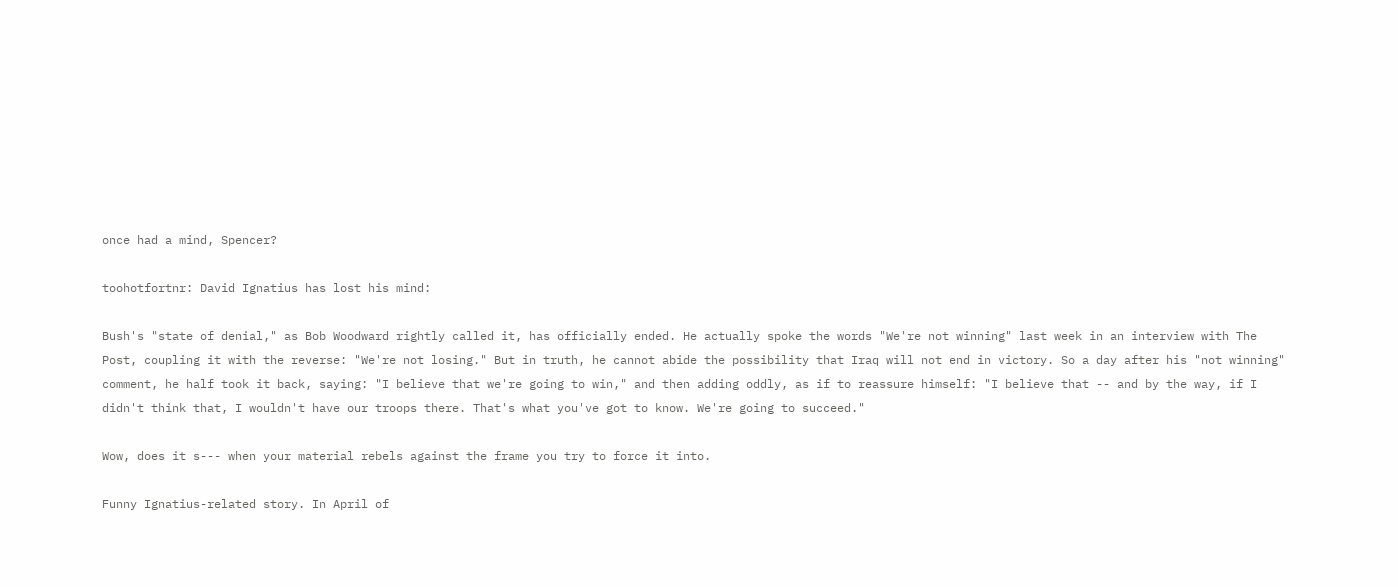once had a mind, Spencer?

toohotfortnr: David Ignatius has lost his mind:

Bush's "state of denial," as Bob Woodward rightly called it, has officially ended. He actually spoke the words "We're not winning" last week in an interview with The Post, coupling it with the reverse: "We're not losing." But in truth, he cannot abide the possibility that Iraq will not end in victory. So a day after his "not winning" comment, he half took it back, saying: "I believe that we're going to win," and then adding oddly, as if to reassure himself: "I believe that -- and by the way, if I didn't think that, I wouldn't have our troops there. That's what you've got to know. We're going to succeed."

Wow, does it s--- when your material rebels against the frame you try to force it into.

Funny Ignatius-related story. In April of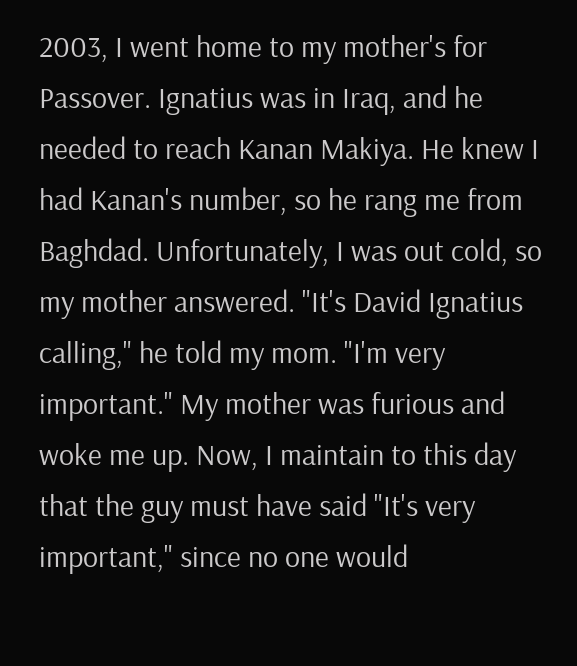2003, I went home to my mother's for Passover. Ignatius was in Iraq, and he needed to reach Kanan Makiya. He knew I had Kanan's number, so he rang me from Baghdad. Unfortunately, I was out cold, so my mother answered. "It's David Ignatius calling," he told my mom. "I'm very important." My mother was furious and woke me up. Now, I maintain to this day that the guy must have said "It's very important," since no one would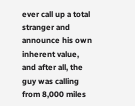ever call up a total stranger and announce his own inherent value, and after all, the guy was calling from 8,000 miles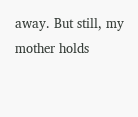away. But still, my mother holds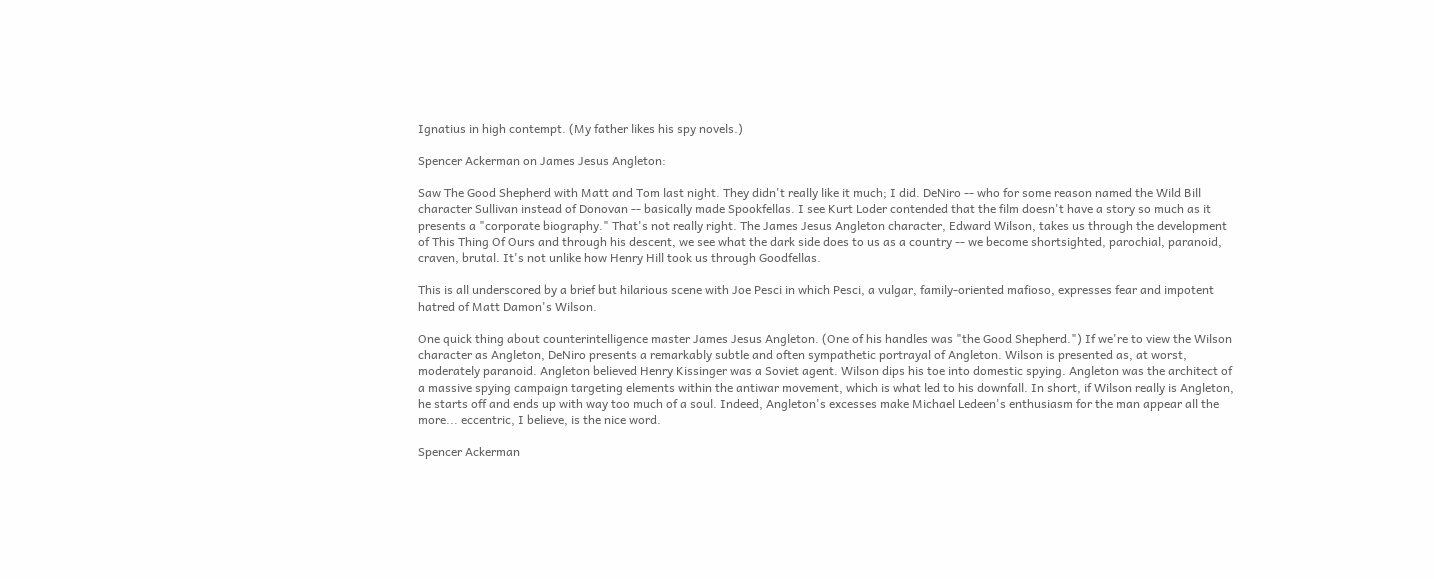Ignatius in high contempt. (My father likes his spy novels.)

Spencer Ackerman on James Jesus Angleton:

Saw The Good Shepherd with Matt and Tom last night. They didn't really like it much; I did. DeNiro -- who for some reason named the Wild Bill character Sullivan instead of Donovan -- basically made Spookfellas. I see Kurt Loder contended that the film doesn't have a story so much as it presents a "corporate biography." That's not really right. The James Jesus Angleton character, Edward Wilson, takes us through the development of This Thing Of Ours and through his descent, we see what the dark side does to us as a country -- we become shortsighted, parochial, paranoid, craven, brutal. It's not unlike how Henry Hill took us through Goodfellas.

This is all underscored by a brief but hilarious scene with Joe Pesci in which Pesci, a vulgar, family-oriented mafioso, expresses fear and impotent hatred of Matt Damon's Wilson.

One quick thing about counterintelligence master James Jesus Angleton. (One of his handles was "the Good Shepherd.") If we're to view the Wilson character as Angleton, DeNiro presents a remarkably subtle and often sympathetic portrayal of Angleton. Wilson is presented as, at worst, moderately paranoid. Angleton believed Henry Kissinger was a Soviet agent. Wilson dips his toe into domestic spying. Angleton was the architect of a massive spying campaign targeting elements within the antiwar movement, which is what led to his downfall. In short, if Wilson really is Angleton, he starts off and ends up with way too much of a soul. Indeed, Angleton's excesses make Michael Ledeen's enthusiasm for the man appear all the more... eccentric, I believe, is the nice word.

Spencer Ackerman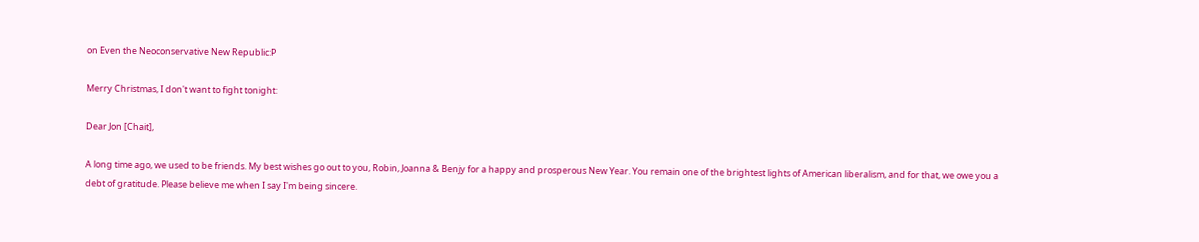on Even the Neoconservative New Republic:P

Merry Christmas, I don't want to fight tonight:

Dear Jon [Chait],

A long time ago, we used to be friends. My best wishes go out to you, Robin, Joanna & Benjy for a happy and prosperous New Year. You remain one of the brightest lights of American liberalism, and for that, we owe you a debt of gratitude. Please believe me when I say I'm being sincere.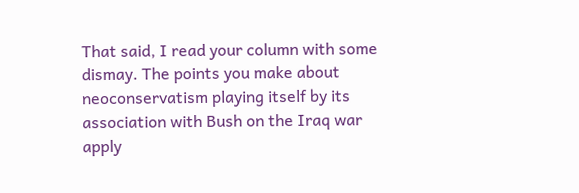That said, I read your column with some dismay. The points you make about neoconservatism playing itself by its association with Bush on the Iraq war apply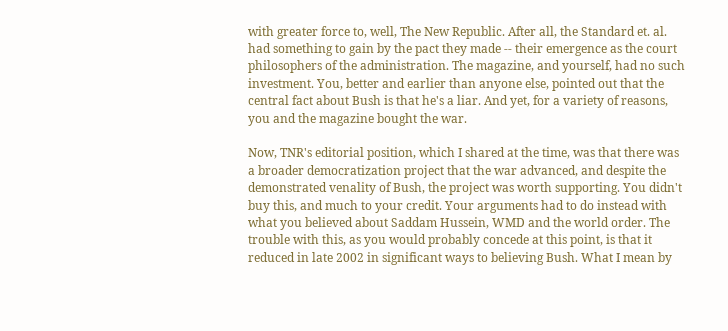with greater force to, well, The New Republic. After all, the Standard et. al. had something to gain by the pact they made -- their emergence as the court philosophers of the administration. The magazine, and yourself, had no such investment. You, better and earlier than anyone else, pointed out that the central fact about Bush is that he's a liar. And yet, for a variety of reasons, you and the magazine bought the war.

Now, TNR's editorial position, which I shared at the time, was that there was a broader democratization project that the war advanced, and despite the demonstrated venality of Bush, the project was worth supporting. You didn't buy this, and much to your credit. Your arguments had to do instead with what you believed about Saddam Hussein, WMD and the world order. The trouble with this, as you would probably concede at this point, is that it reduced in late 2002 in significant ways to believing Bush. What I mean by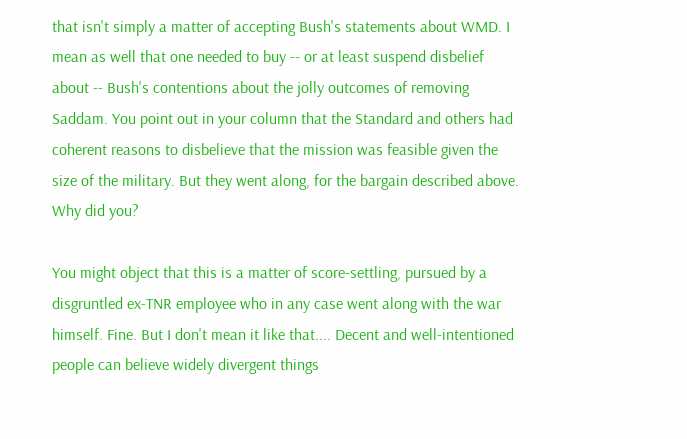that isn't simply a matter of accepting Bush's statements about WMD. I mean as well that one needed to buy -- or at least suspend disbelief about -- Bush's contentions about the jolly outcomes of removing Saddam. You point out in your column that the Standard and others had coherent reasons to disbelieve that the mission was feasible given the size of the military. But they went along, for the bargain described above. Why did you?

You might object that this is a matter of score-settling, pursued by a disgruntled ex-TNR employee who in any case went along with the war himself. Fine. But I don't mean it like that.... Decent and well-intentioned people can believe widely divergent things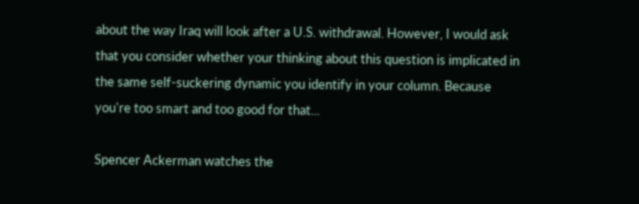about the way Iraq will look after a U.S. withdrawal. However, I would ask that you consider whether your thinking about this question is implicated in the same self-suckering dynamic you identify in your column. Because you're too smart and too good for that...

Spencer Ackerman watches the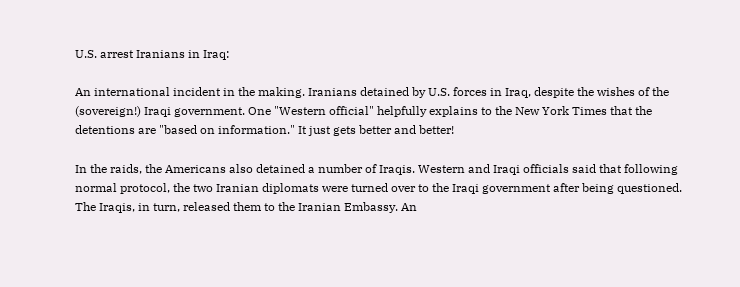U.S. arrest Iranians in Iraq:

An international incident in the making. Iranians detained by U.S. forces in Iraq, despite the wishes of the (sovereign!) Iraqi government. One "Western official" helpfully explains to the New York Times that the detentions are "based on information." It just gets better and better!

In the raids, the Americans also detained a number of Iraqis. Western and Iraqi officials said that following normal protocol, the two Iranian diplomats were turned over to the Iraqi government after being questioned. The Iraqis, in turn, released them to the Iranian Embassy. An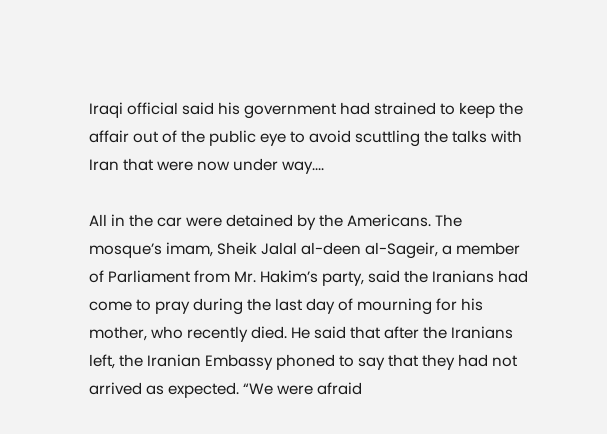Iraqi official said his government had strained to keep the affair out of the public eye to avoid scuttling the talks with Iran that were now under way....

All in the car were detained by the Americans. The mosque’s imam, Sheik Jalal al-deen al-Sageir, a member of Parliament from Mr. Hakim’s party, said the Iranians had come to pray during the last day of mourning for his mother, who recently died. He said that after the Iranians left, the Iranian Embassy phoned to say that they had not arrived as expected. “We were afraid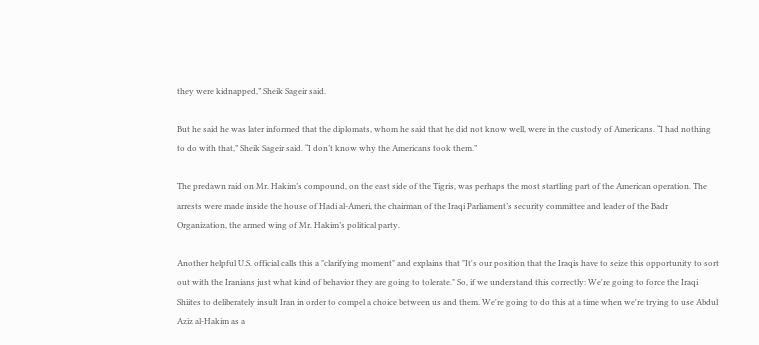they were kidnapped,” Sheik Sageir said.

But he said he was later informed that the diplomats, whom he said that he did not know well, were in the custody of Americans. “I had nothing to do with that,” Sheik Sageir said. “I don’t know why the Americans took them.”

The predawn raid on Mr. Hakim’s compound, on the east side of the Tigris, was perhaps the most startling part of the American operation. The arrests were made inside the house of Hadi al-Ameri, the chairman of the Iraqi Parliament’s security committee and leader of the Badr Organization, the armed wing of Mr. Hakim’s political party.

Another helpful U.S. official calls this a "clarifying moment" and explains that "It's our position that the Iraqis have to seize this opportunity to sort out with the Iranians just what kind of behavior they are going to tolerate." So, if we understand this correctly: We're going to force the Iraqi Shiites to deliberately insult Iran in order to compel a choice between us and them. We're going to do this at a time when we're trying to use Abdul Aziz al-Hakim as a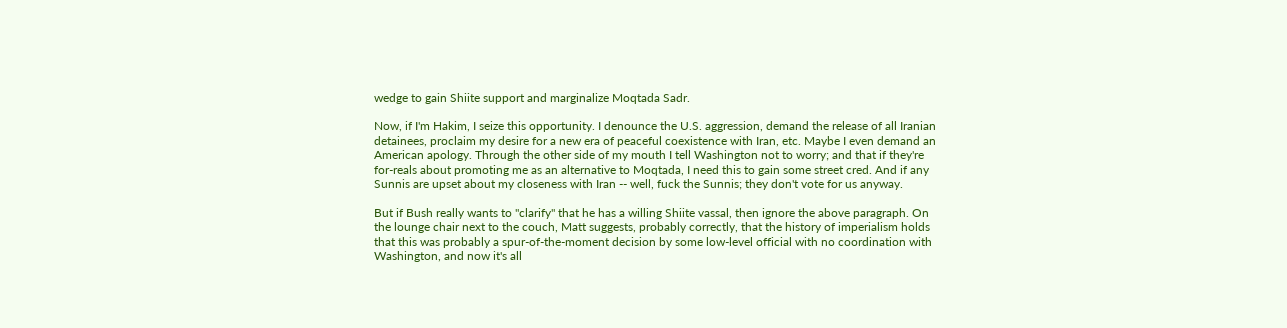wedge to gain Shiite support and marginalize Moqtada Sadr.

Now, if I'm Hakim, I seize this opportunity. I denounce the U.S. aggression, demand the release of all Iranian detainees, proclaim my desire for a new era of peaceful coexistence with Iran, etc. Maybe I even demand an American apology. Through the other side of my mouth I tell Washington not to worry; and that if they're for-reals about promoting me as an alternative to Moqtada, I need this to gain some street cred. And if any Sunnis are upset about my closeness with Iran -- well, fuck the Sunnis; they don't vote for us anyway.

But if Bush really wants to "clarify" that he has a willing Shiite vassal, then ignore the above paragraph. On the lounge chair next to the couch, Matt suggests, probably correctly, that the history of imperialism holds that this was probably a spur-of-the-moment decision by some low-level official with no coordination with Washington, and now it's all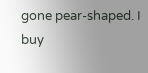gone pear-shaped. I buy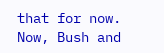that for now. Now, Bush and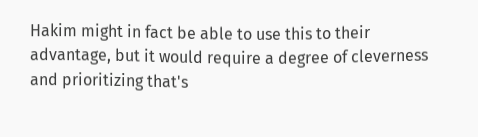Hakim might in fact be able to use this to their advantage, but it would require a degree of cleverness and prioritizing that's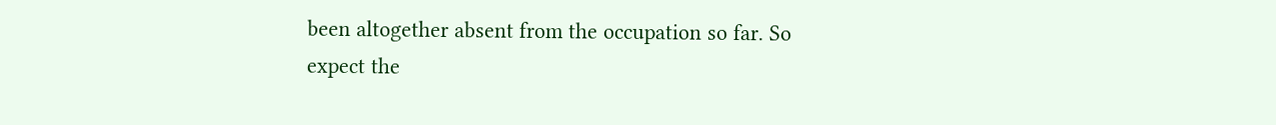been altogether absent from the occupation so far. So expect the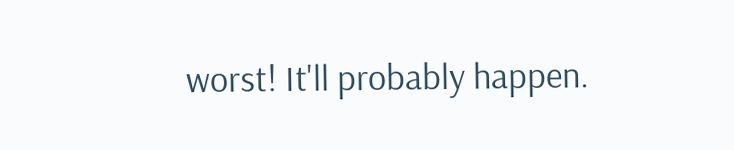worst! It'll probably happen.